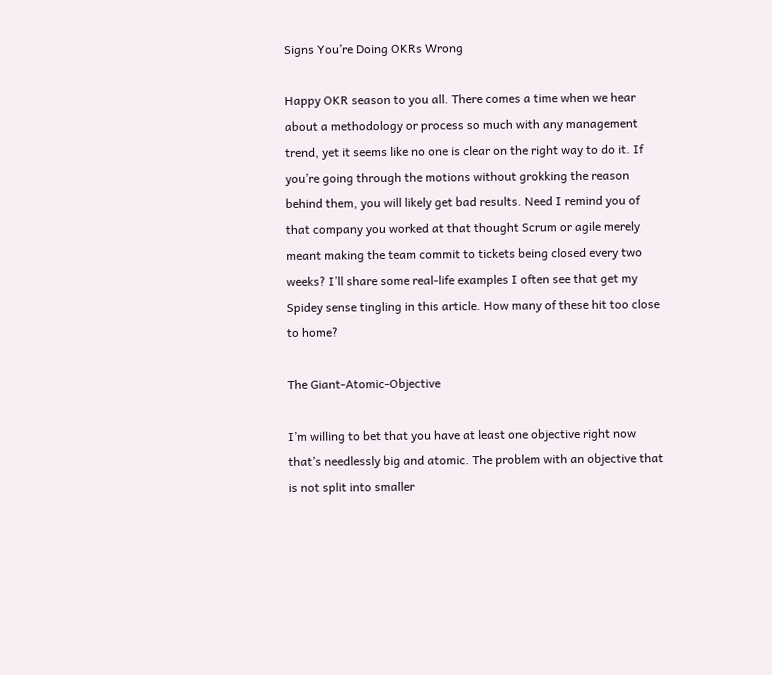Signs You’re Doing OKRs Wrong

Happy OKR season to you all. There comes a time when we hear about a methodology or process so much with any management trend, yet it seems like no one is clear on the right way to do it. If you’re going through the motions without grokking the reason behind them, you will likely get bad results. Need I remind you of that company you worked at that thought Scrum or agile merely meant making the team commit to tickets being closed every two weeks? I’ll share some real-life examples I often see that get my Spidey sense tingling in this article. How many of these hit too close to home?

The Giant-Atomic-Objective

I’m willing to bet that you have at least one objective right now that’s needlessly big and atomic. The problem with an objective that is not split into smaller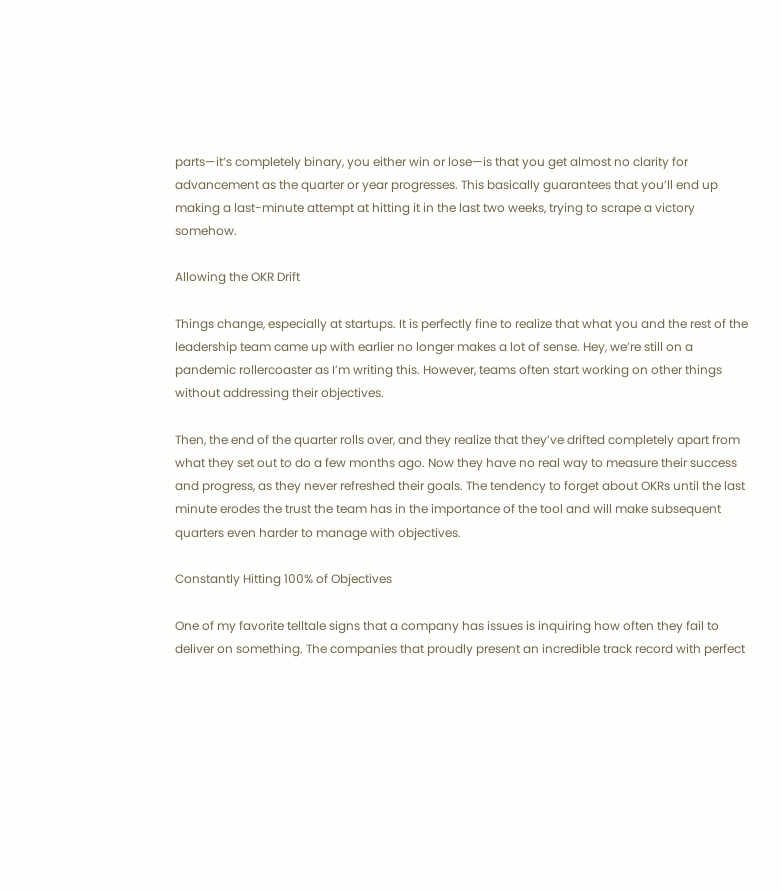parts—it’s completely binary, you either win or lose—is that you get almost no clarity for advancement as the quarter or year progresses. This basically guarantees that you’ll end up making a last-minute attempt at hitting it in the last two weeks, trying to scrape a victory somehow.

Allowing the OKR Drift

Things change, especially at startups. It is perfectly fine to realize that what you and the rest of the leadership team came up with earlier no longer makes a lot of sense. Hey, we’re still on a pandemic rollercoaster as I’m writing this. However, teams often start working on other things without addressing their objectives.

Then, the end of the quarter rolls over, and they realize that they’ve drifted completely apart from what they set out to do a few months ago. Now they have no real way to measure their success and progress, as they never refreshed their goals. The tendency to forget about OKRs until the last minute erodes the trust the team has in the importance of the tool and will make subsequent quarters even harder to manage with objectives.

Constantly Hitting 100% of Objectives

One of my favorite telltale signs that a company has issues is inquiring how often they fail to deliver on something. The companies that proudly present an incredible track record with perfect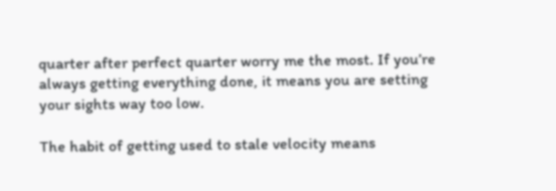quarter after perfect quarter worry me the most. If you’re always getting everything done, it means you are setting your sights way too low.

The habit of getting used to stale velocity means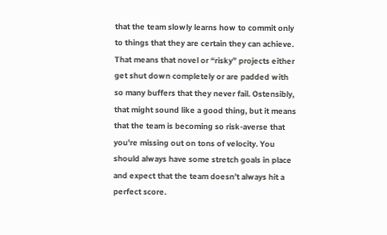that the team slowly learns how to commit only to things that they are certain they can achieve. That means that novel or “risky” projects either get shut down completely or are padded with so many buffers that they never fail. Ostensibly, that might sound like a good thing, but it means that the team is becoming so risk-averse that you’re missing out on tons of velocity. You should always have some stretch goals in place and expect that the team doesn’t always hit a perfect score.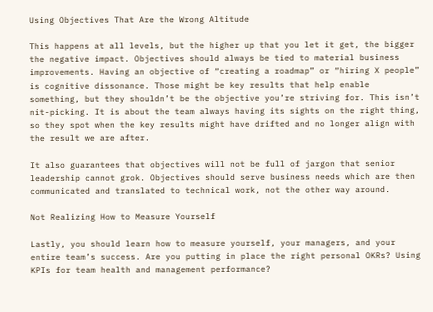Using Objectives That Are the Wrong Altitude

This happens at all levels, but the higher up that you let it get, the bigger the negative impact. Objectives should always be tied to material business improvements. Having an objective of “creating a roadmap” or “hiring X people” is cognitive dissonance. Those might be key results that help enable something, but they shouldn’t be the objective you’re striving for. This isn’t nit-picking. It is about the team always having its sights on the right thing, so they spot when the key results might have drifted and no longer align with the result we are after.

It also guarantees that objectives will not be full of jargon that senior leadership cannot grok. Objectives should serve business needs which are then communicated and translated to technical work, not the other way around.

Not Realizing How to Measure Yourself

Lastly, you should learn how to measure yourself, your managers, and your entire team’s success. Are you putting in place the right personal OKRs? Using KPIs for team health and management performance?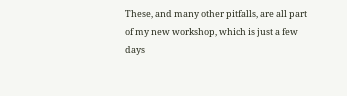These, and many other pitfalls, are all part of my new workshop, which is just a few days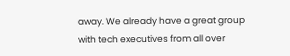away. We already have a great group with tech executives from all over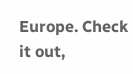Europe. Check it out,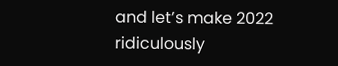and let’s make 2022 ridiculously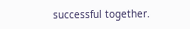successful together.